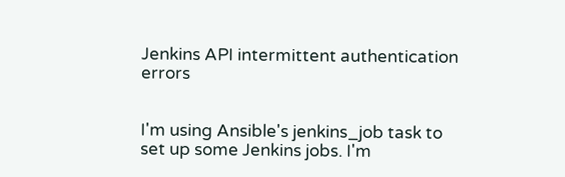Jenkins API intermittent authentication errors


I'm using Ansible's jenkins_job task to set up some Jenkins jobs. I'm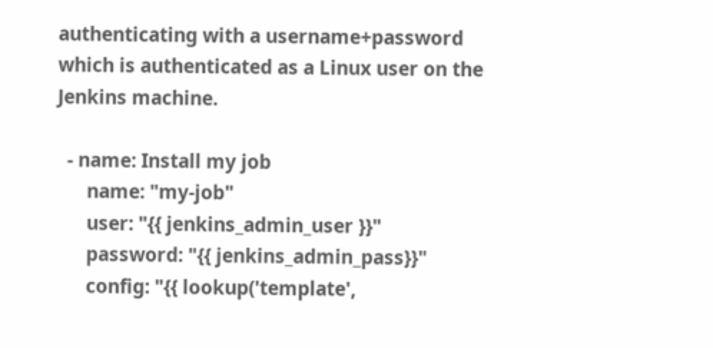authenticating with a username+password which is authenticated as a Linux user on the Jenkins machine.

  - name: Install my job
      name: "my-job"
      user: "{{ jenkins_admin_user }}"
      password: "{{ jenkins_admin_pass}}"
      config: "{{ lookup('template',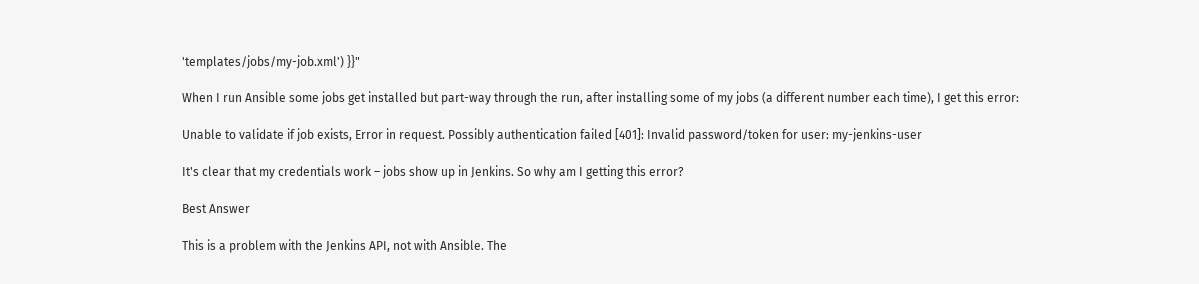'templates/jobs/my-job.xml') }}"

When I run Ansible some jobs get installed but part-way through the run, after installing some of my jobs (a different number each time), I get this error:

Unable to validate if job exists, Error in request. Possibly authentication failed [401]: Invalid password/token for user: my-jenkins-user

It's clear that my credentials work – jobs show up in Jenkins. So why am I getting this error?

Best Answer

This is a problem with the Jenkins API, not with Ansible. The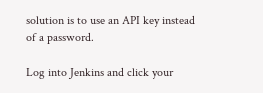solution is to use an API key instead of a password.

Log into Jenkins and click your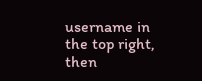username in the top right, then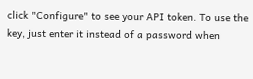click "Configure" to see your API token. To use the key, just enter it instead of a password when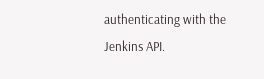authenticating with the Jenkins API.